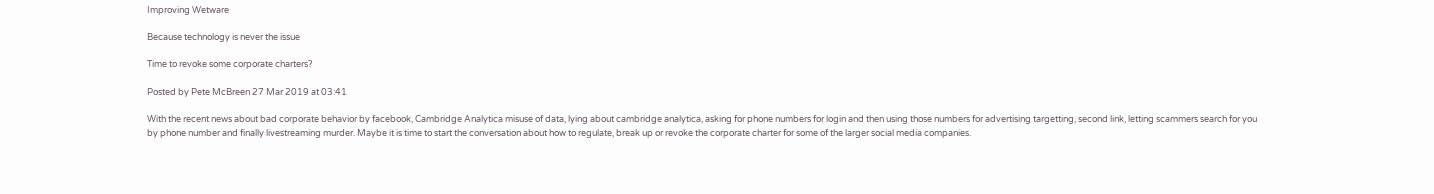Improving Wetware

Because technology is never the issue

Time to revoke some corporate charters?

Posted by Pete McBreen 27 Mar 2019 at 03:41

With the recent news about bad corporate behavior by facebook, Cambridge Analytica misuse of data, lying about cambridge analytica, asking for phone numbers for login and then using those numbers for advertising targetting, second link, letting scammers search for you by phone number and finally livestreaming murder. Maybe it is time to start the conversation about how to regulate, break up or revoke the corporate charter for some of the larger social media companies.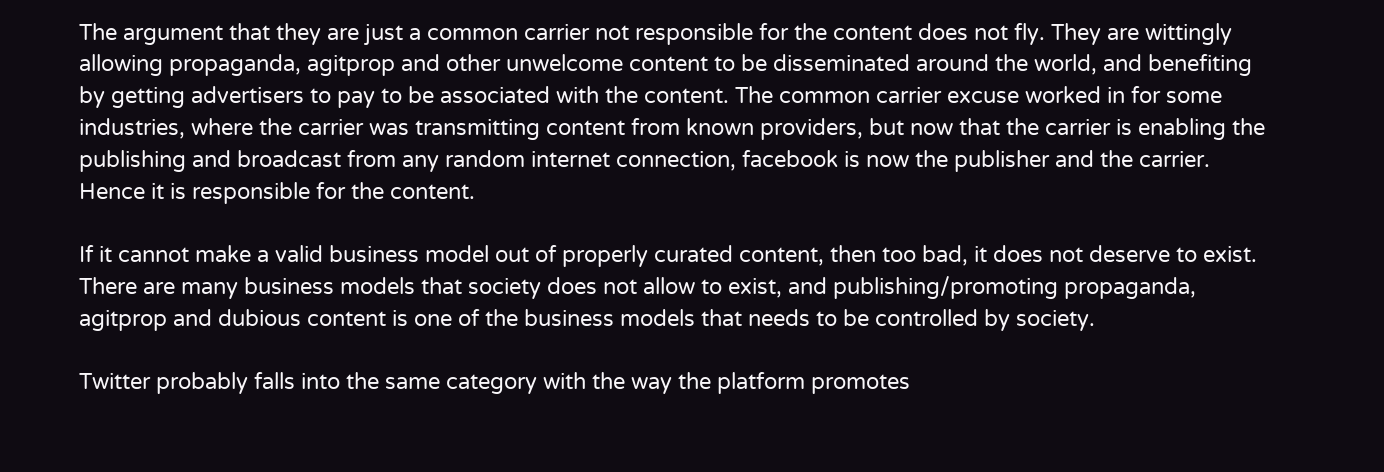The argument that they are just a common carrier not responsible for the content does not fly. They are wittingly allowing propaganda, agitprop and other unwelcome content to be disseminated around the world, and benefiting by getting advertisers to pay to be associated with the content. The common carrier excuse worked in for some industries, where the carrier was transmitting content from known providers, but now that the carrier is enabling the publishing and broadcast from any random internet connection, facebook is now the publisher and the carrier. Hence it is responsible for the content.

If it cannot make a valid business model out of properly curated content, then too bad, it does not deserve to exist. There are many business models that society does not allow to exist, and publishing/promoting propaganda, agitprop and dubious content is one of the business models that needs to be controlled by society.

Twitter probably falls into the same category with the way the platform promotes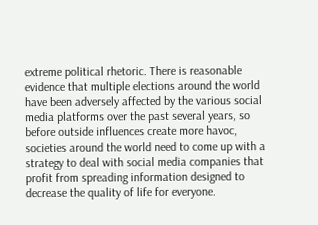extreme political rhetoric. There is reasonable evidence that multiple elections around the world have been adversely affected by the various social media platforms over the past several years, so before outside influences create more havoc, societies around the world need to come up with a strategy to deal with social media companies that profit from spreading information designed to decrease the quality of life for everyone.